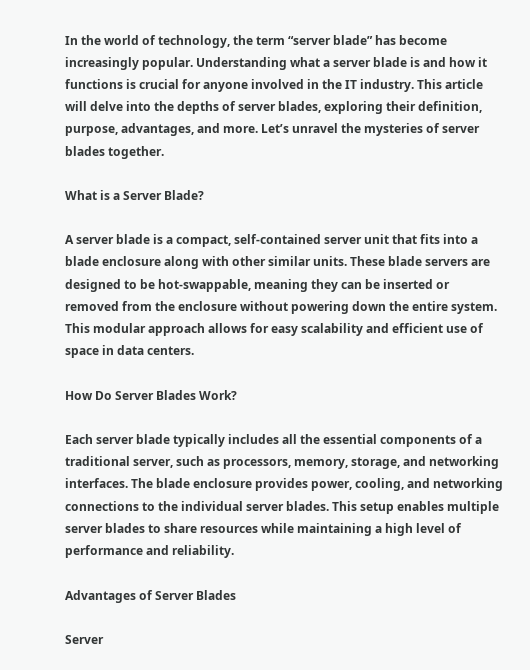In the world of technology, the term “server blade” has become increasingly popular. Understanding what a server blade is and how it functions is crucial for anyone involved in the IT industry. This article will delve into the depths of server blades, exploring their definition, purpose, advantages, and more. Let’s unravel the mysteries of server blades together.

What is a Server Blade?

A server blade is a compact, self-contained server unit that fits into a blade enclosure along with other similar units. These blade servers are designed to be hot-swappable, meaning they can be inserted or removed from the enclosure without powering down the entire system. This modular approach allows for easy scalability and efficient use of space in data centers.

How Do Server Blades Work?

Each server blade typically includes all the essential components of a traditional server, such as processors, memory, storage, and networking interfaces. The blade enclosure provides power, cooling, and networking connections to the individual server blades. This setup enables multiple server blades to share resources while maintaining a high level of performance and reliability.

Advantages of Server Blades

Server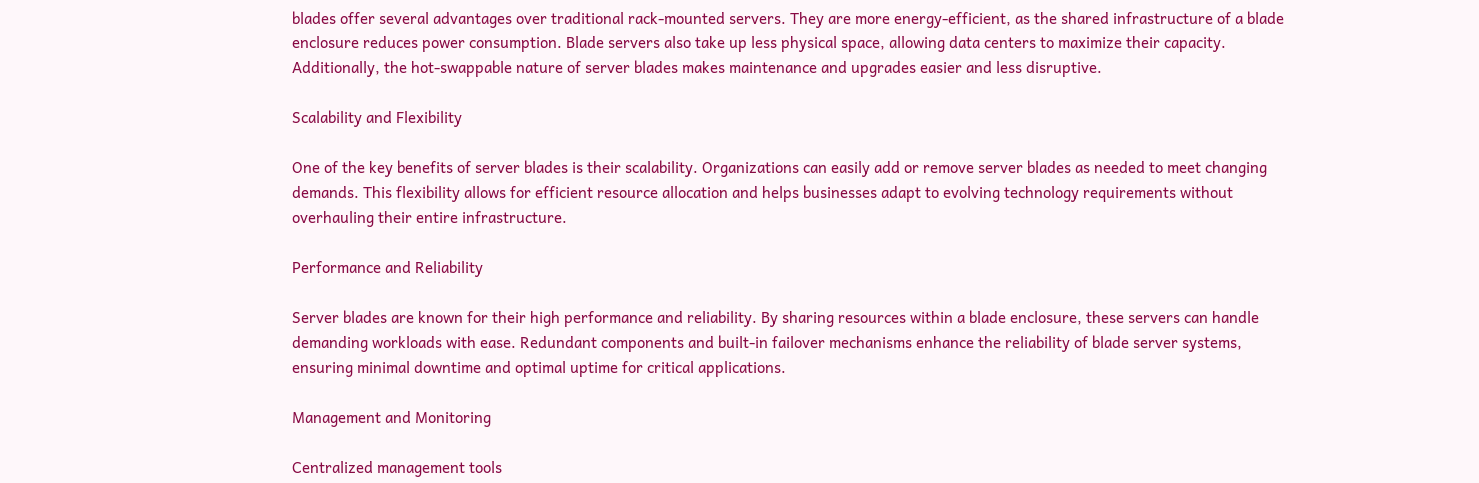blades offer several advantages over traditional rack-mounted servers. They are more energy-efficient, as the shared infrastructure of a blade enclosure reduces power consumption. Blade servers also take up less physical space, allowing data centers to maximize their capacity. Additionally, the hot-swappable nature of server blades makes maintenance and upgrades easier and less disruptive.

Scalability and Flexibility

One of the key benefits of server blades is their scalability. Organizations can easily add or remove server blades as needed to meet changing demands. This flexibility allows for efficient resource allocation and helps businesses adapt to evolving technology requirements without overhauling their entire infrastructure.

Performance and Reliability

Server blades are known for their high performance and reliability. By sharing resources within a blade enclosure, these servers can handle demanding workloads with ease. Redundant components and built-in failover mechanisms enhance the reliability of blade server systems, ensuring minimal downtime and optimal uptime for critical applications.

Management and Monitoring

Centralized management tools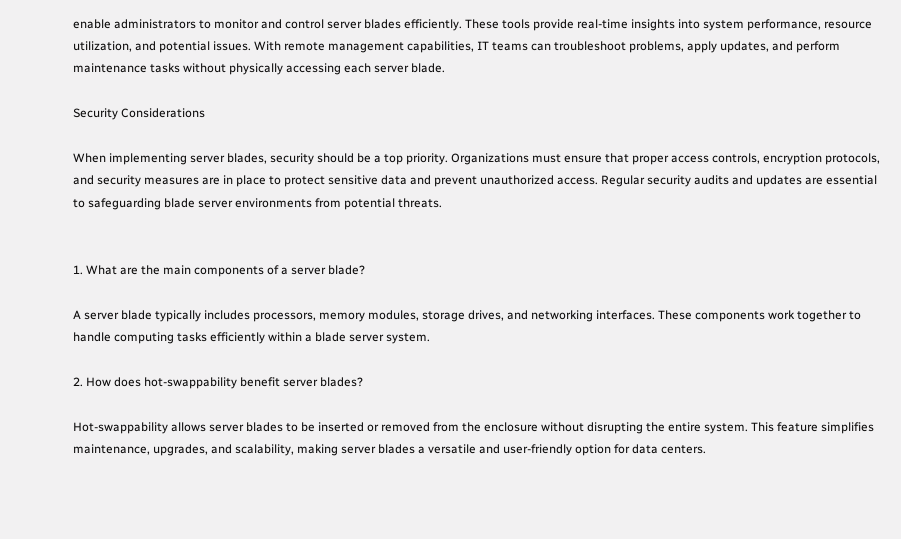enable administrators to monitor and control server blades efficiently. These tools provide real-time insights into system performance, resource utilization, and potential issues. With remote management capabilities, IT teams can troubleshoot problems, apply updates, and perform maintenance tasks without physically accessing each server blade.

Security Considerations

When implementing server blades, security should be a top priority. Organizations must ensure that proper access controls, encryption protocols, and security measures are in place to protect sensitive data and prevent unauthorized access. Regular security audits and updates are essential to safeguarding blade server environments from potential threats.


1. What are the main components of a server blade?

A server blade typically includes processors, memory modules, storage drives, and networking interfaces. These components work together to handle computing tasks efficiently within a blade server system.

2. How does hot-swappability benefit server blades?

Hot-swappability allows server blades to be inserted or removed from the enclosure without disrupting the entire system. This feature simplifies maintenance, upgrades, and scalability, making server blades a versatile and user-friendly option for data centers.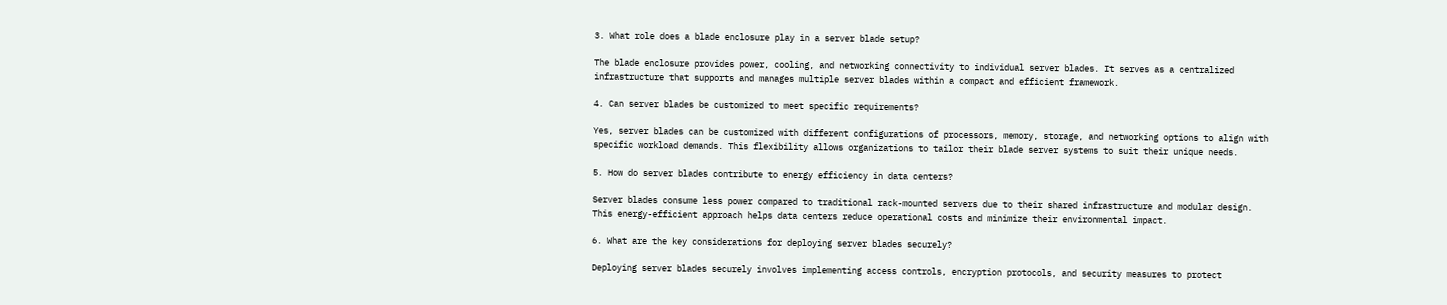3. What role does a blade enclosure play in a server blade setup?

The blade enclosure provides power, cooling, and networking connectivity to individual server blades. It serves as a centralized infrastructure that supports and manages multiple server blades within a compact and efficient framework.

4. Can server blades be customized to meet specific requirements?

Yes, server blades can be customized with different configurations of processors, memory, storage, and networking options to align with specific workload demands. This flexibility allows organizations to tailor their blade server systems to suit their unique needs.

5. How do server blades contribute to energy efficiency in data centers?

Server blades consume less power compared to traditional rack-mounted servers due to their shared infrastructure and modular design. This energy-efficient approach helps data centers reduce operational costs and minimize their environmental impact.

6. What are the key considerations for deploying server blades securely?

Deploying server blades securely involves implementing access controls, encryption protocols, and security measures to protect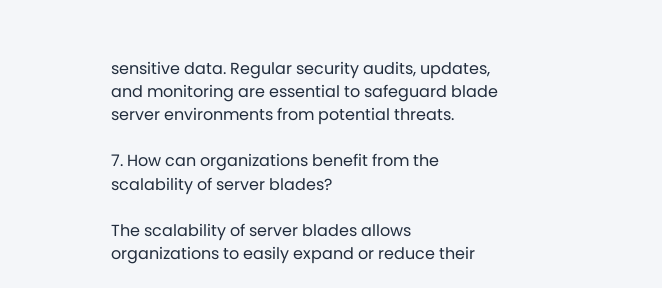sensitive data. Regular security audits, updates, and monitoring are essential to safeguard blade server environments from potential threats.

7. How can organizations benefit from the scalability of server blades?

The scalability of server blades allows organizations to easily expand or reduce their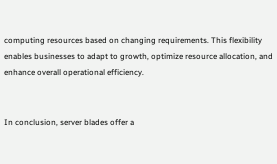computing resources based on changing requirements. This flexibility enables businesses to adapt to growth, optimize resource allocation, and enhance overall operational efficiency.


In conclusion, server blades offer a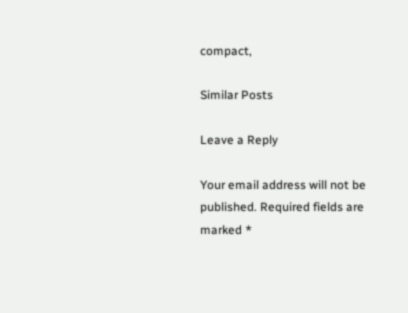compact,

Similar Posts

Leave a Reply

Your email address will not be published. Required fields are marked *